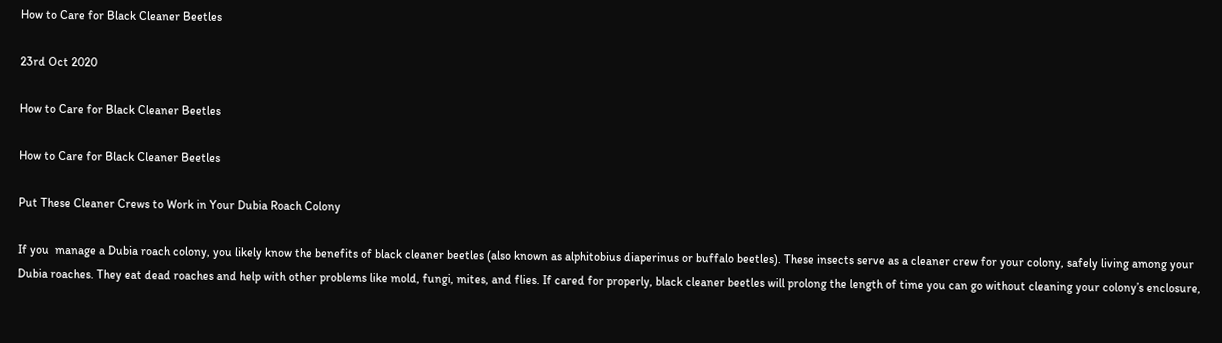How to Care for Black Cleaner Beetles

23rd Oct 2020

How to Care for Black Cleaner Beetles

How to Care for Black Cleaner Beetles

Put These Cleaner Crews to Work in Your Dubia Roach Colony

If you  manage a Dubia roach colony, you likely know the benefits of black cleaner beetles (also known as alphitobius diaperinus or buffalo beetles). These insects serve as a cleaner crew for your colony, safely living among your Dubia roaches. They eat dead roaches and help with other problems like mold, fungi, mites, and flies. If cared for properly, black cleaner beetles will prolong the length of time you can go without cleaning your colony’s enclosure,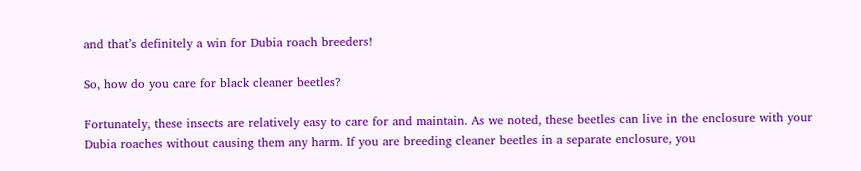and that’s definitely a win for Dubia roach breeders!

So, how do you care for black cleaner beetles?

Fortunately, these insects are relatively easy to care for and maintain. As we noted, these beetles can live in the enclosure with your Dubia roaches without causing them any harm. If you are breeding cleaner beetles in a separate enclosure, you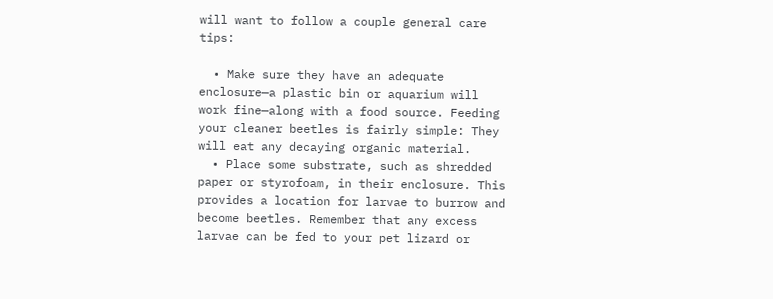will want to follow a couple general care tips:

  • Make sure they have an adequate enclosure—a plastic bin or aquarium will work fine—along with a food source. Feeding your cleaner beetles is fairly simple: They will eat any decaying organic material.
  • Place some substrate, such as shredded paper or styrofoam, in their enclosure. This provides a location for larvae to burrow and become beetles. Remember that any excess larvae can be fed to your pet lizard or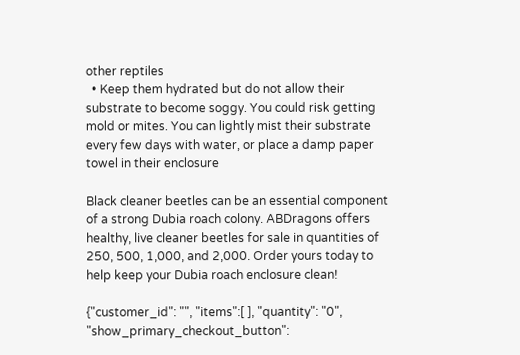other reptiles
  • Keep them hydrated but do not allow their substrate to become soggy. You could risk getting mold or mites. You can lightly mist their substrate every few days with water, or place a damp paper towel in their enclosure

Black cleaner beetles can be an essential component of a strong Dubia roach colony. ABDragons offers healthy, live cleaner beetles for sale in quantities of 250, 500, 1,000, and 2,000. Order yours today to help keep your Dubia roach enclosure clean!

{"customer_id": "", "items":[ ], "quantity": "0", "show_primary_checkout_button":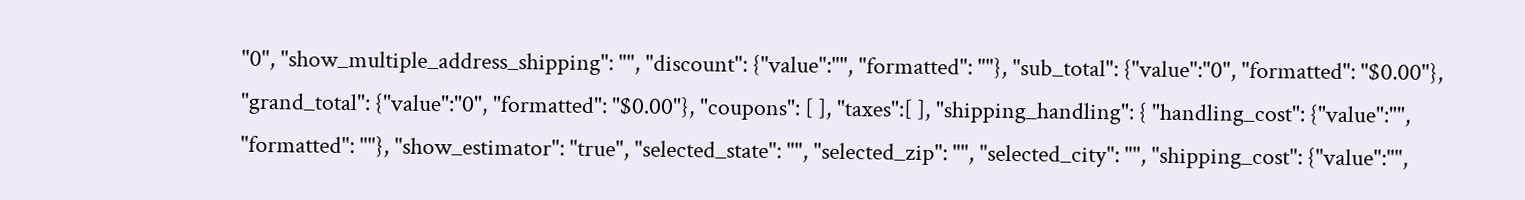"0", "show_multiple_address_shipping": "", "discount": {"value":"", "formatted": ""}, "sub_total": {"value":"0", "formatted": "$0.00"}, "grand_total": {"value":"0", "formatted": "$0.00"}, "coupons": [ ], "taxes":[ ], "shipping_handling": { "handling_cost": {"value":"", "formatted": ""}, "show_estimator": "true", "selected_state": "", "selected_zip": "", "selected_city": "", "shipping_cost": {"value":"",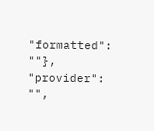"formatted": ""}, "provider": "",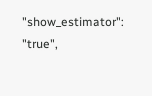"show_estimator": "true",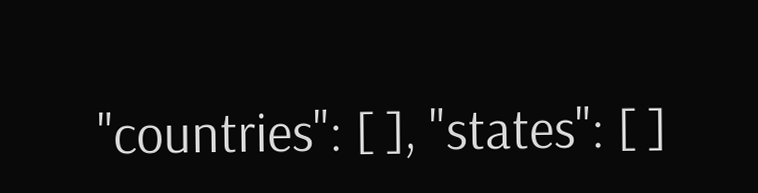"countries": [ ], "states": [ ]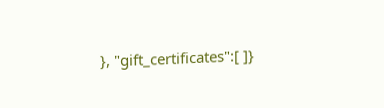}, "gift_certificates":[ ]}